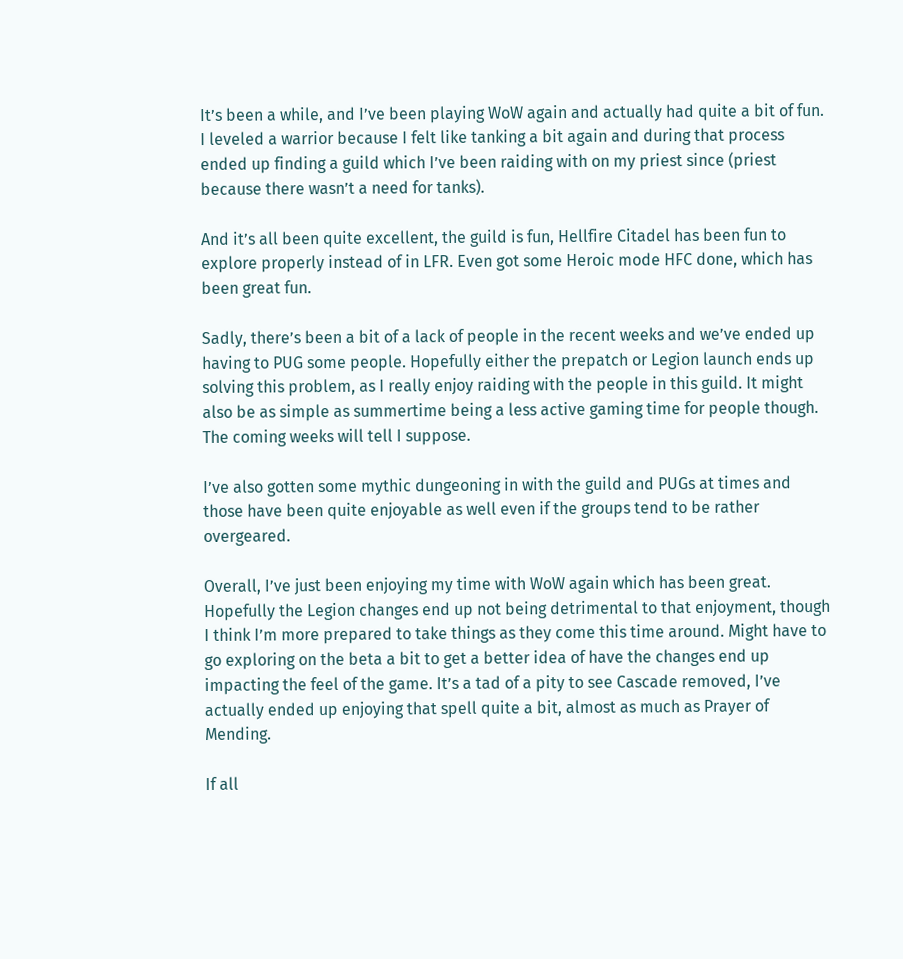It’s been a while, and I’ve been playing WoW again and actually had quite a bit of fun. I leveled a warrior because I felt like tanking a bit again and during that process ended up finding a guild which I’ve been raiding with on my priest since (priest because there wasn’t a need for tanks).

And it’s all been quite excellent, the guild is fun, Hellfire Citadel has been fun to explore properly instead of in LFR. Even got some Heroic mode HFC done, which has been great fun.

Sadly, there’s been a bit of a lack of people in the recent weeks and we’ve ended up having to PUG some people. Hopefully either the prepatch or Legion launch ends up solving this problem, as I really enjoy raiding with the people in this guild. It might also be as simple as summertime being a less active gaming time for people though. The coming weeks will tell I suppose.

I’ve also gotten some mythic dungeoning in with the guild and PUGs at times and those have been quite enjoyable as well even if the groups tend to be rather overgeared.

Overall, I’ve just been enjoying my time with WoW again which has been great. Hopefully the Legion changes end up not being detrimental to that enjoyment, though I think I’m more prepared to take things as they come this time around. Might have to go exploring on the beta a bit to get a better idea of have the changes end up impacting the feel of the game. It’s a tad of a pity to see Cascade removed, I’ve actually ended up enjoying that spell quite a bit, almost as much as Prayer of Mending.

If all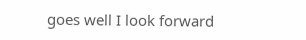goes well I look forward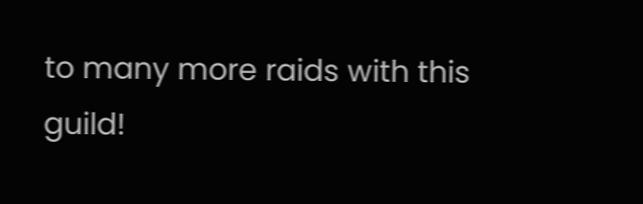to many more raids with this guild!